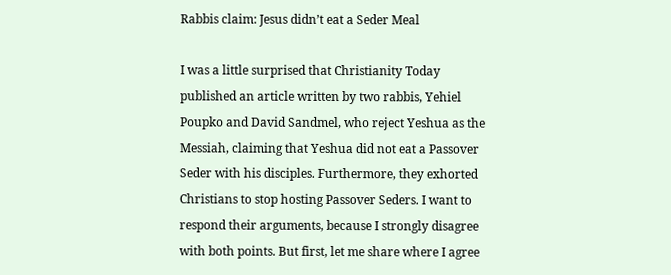Rabbis claim: Jesus didn’t eat a Seder Meal

I was a little surprised that Christianity Today published an article written by two rabbis, Yehiel Poupko and David Sandmel, who reject Yeshua as the Messiah, claiming that Yeshua did not eat a Passover Seder with his disciples. Furthermore, they exhorted Christians to stop hosting Passover Seders. I want to respond their arguments, because I strongly disagree with both points. But first, let me share where I agree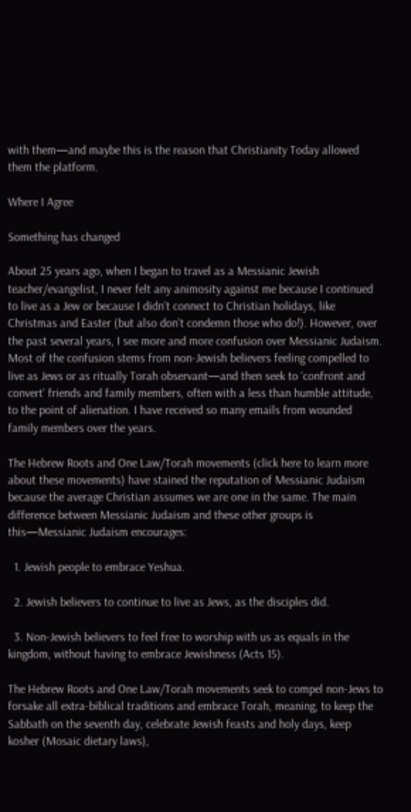with them—and maybe this is the reason that Christianity Today allowed them the platform.

Where I Agree

Something has changed

About 25 years ago, when I began to travel as a Messianic Jewish teacher/evangelist, I never felt any animosity against me because I continued to live as a Jew or because I didn’t connect to Christian holidays, like Christmas and Easter (but also don’t condemn those who do!). However, over the past several years, I see more and more confusion over Messianic Judaism. Most of the confusion stems from non-Jewish believers feeling compelled to live as Jews or as ritually Torah observant—and then seek to ‘confront and convert’ friends and family members, often with a less than humble attitude, to the point of alienation. I have received so many emails from wounded family members over the years.

The Hebrew Roots and One Law/Torah movements (click here to learn more about these movements) have stained the reputation of Messianic Judaism because the average Christian assumes we are one in the same. The main difference between Messianic Judaism and these other groups is this—Messianic Judaism encourages:

  1. Jewish people to embrace Yeshua.

  2. Jewish believers to continue to live as Jews, as the disciples did.

  3. Non-Jewish believers to feel free to worship with us as equals in the kingdom, without having to embrace Jewishness (Acts 15).

The Hebrew Roots and One Law/Torah movements seek to compel non-Jews to forsake all extra-biblical traditions and embrace Torah, meaning, to keep the Sabbath on the seventh day, celebrate Jewish feasts and holy days, keep kosher (Mosaic dietary laws),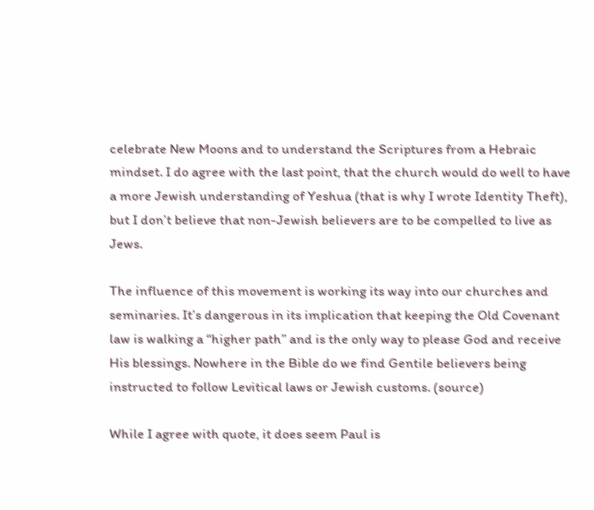celebrate New Moons and to understand the Scriptures from a Hebraic mindset. I do agree with the last point, that the church would do well to have a more Jewish understanding of Yeshua (that is why I wrote Identity Theft), but I don’t believe that non-Jewish believers are to be compelled to live as Jews.

The influence of this movement is working its way into our churches and seminaries. It’s dangerous in its implication that keeping the Old Covenant law is walking a “higher path” and is the only way to please God and receive His blessings. Nowhere in the Bible do we find Gentile believers being instructed to follow Levitical laws or Jewish customs. (source)

While I agree with quote, it does seem Paul is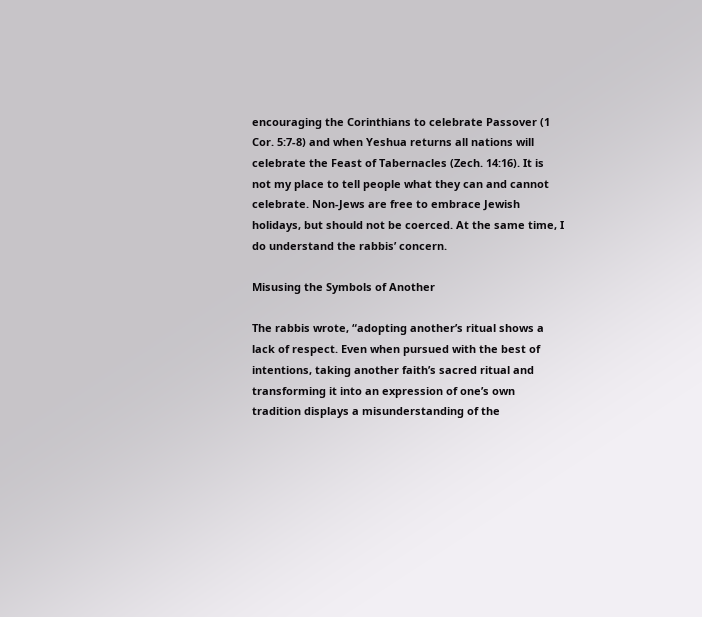encouraging the Corinthians to celebrate Passover (1 Cor. 5:7-8) and when Yeshua returns all nations will celebrate the Feast of Tabernacles (Zech. 14:16). It is not my place to tell people what they can and cannot celebrate. Non-Jews are free to embrace Jewish holidays, but should not be coerced. At the same time, I do understand the rabbis’ concern.

Misusing the Symbols of Another

The rabbis wrote, “adopting another’s ritual shows a lack of respect. Even when pursued with the best of intentions, taking another faith’s sacred ritual and transforming it into an expression of one’s own tradition displays a misunderstanding of the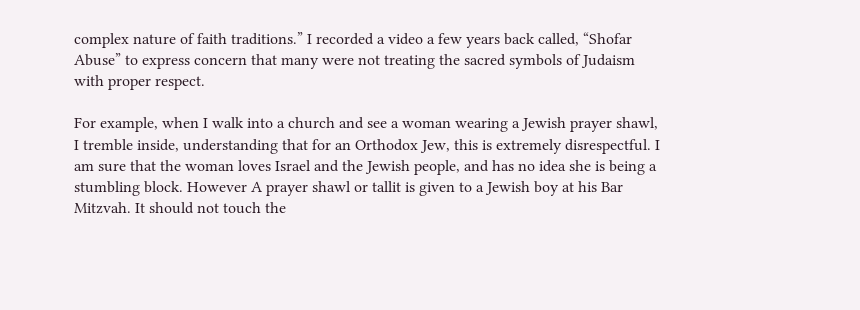complex nature of faith traditions.” I recorded a video a few years back called, “Shofar Abuse” to express concern that many were not treating the sacred symbols of Judaism with proper respect.

For example, when I walk into a church and see a woman wearing a Jewish prayer shawl, I tremble inside, understanding that for an Orthodox Jew, this is extremely disrespectful. I am sure that the woman loves Israel and the Jewish people, and has no idea she is being a stumbling block. However A prayer shawl or tallit is given to a Jewish boy at his Bar Mitzvah. It should not touch the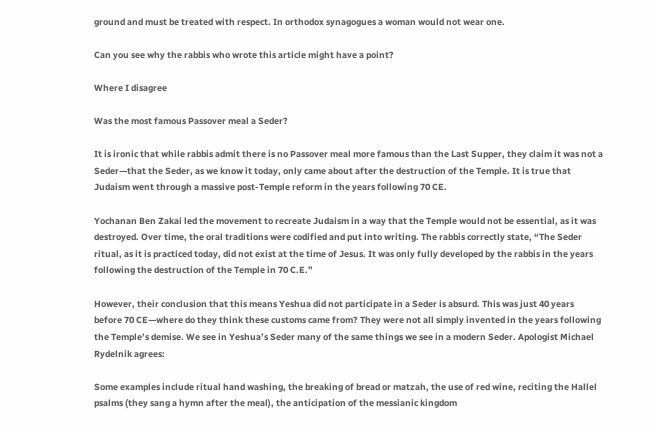ground and must be treated with respect. In orthodox synagogues a woman would not wear one.

Can you see why the rabbis who wrote this article might have a point?

Where I disagree

Was the most famous Passover meal a Seder?

It is ironic that while rabbis admit there is no Passover meal more famous than the Last Supper, they claim it was not a Seder—that the Seder, as we know it today, only came about after the destruction of the Temple. It is true that Judaism went through a massive post-Temple reform in the years following 70 CE.

Yochanan Ben Zakai led the movement to recreate Judaism in a way that the Temple would not be essential, as it was destroyed. Over time, the oral traditions were codified and put into writing. The rabbis correctly state, “The Seder ritual, as it is practiced today, did not exist at the time of Jesus. It was only fully developed by the rabbis in the years following the destruction of the Temple in 70 C.E.”

However, their conclusion that this means Yeshua did not participate in a Seder is absurd. This was just 40 years before 70 CE—where do they think these customs came from? They were not all simply invented in the years following the Temple’s demise. We see in Yeshua’s Seder many of the same things we see in a modern Seder. Apologist Michael Rydelnik agrees:

Some examples include ritual hand washing, the breaking of bread or matzah, the use of red wine, reciting the Hallel psalms (they sang a hymn after the meal), the anticipation of the messianic kingdom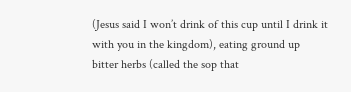(Jesus said I won’t drink of this cup until I drink it with you in the kingdom), eating ground up bitter herbs (called the sop that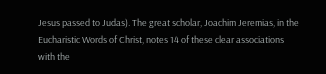Jesus passed to Judas). The great scholar, Joachim Jeremias, in the Eucharistic Words of Christ, notes 14 of these clear associations with the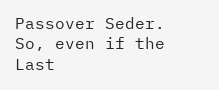Passover Seder. So, even if the Last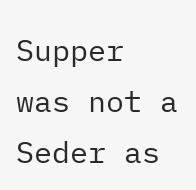Supper was not a Seder as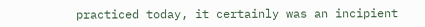practiced today, it certainly was an incipient